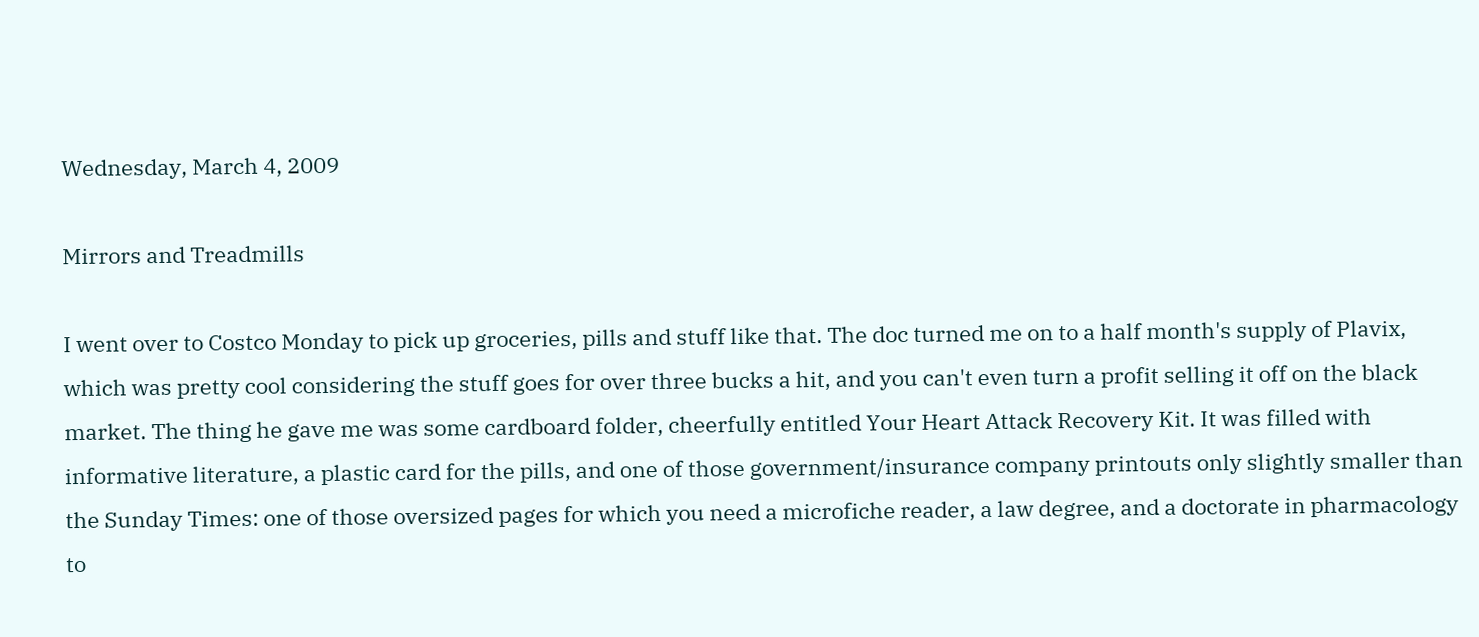Wednesday, March 4, 2009

Mirrors and Treadmills

I went over to Costco Monday to pick up groceries, pills and stuff like that. The doc turned me on to a half month's supply of Plavix, which was pretty cool considering the stuff goes for over three bucks a hit, and you can't even turn a profit selling it off on the black market. The thing he gave me was some cardboard folder, cheerfully entitled Your Heart Attack Recovery Kit. It was filled with informative literature, a plastic card for the pills, and one of those government/insurance company printouts only slightly smaller than the Sunday Times: one of those oversized pages for which you need a microfiche reader, a law degree, and a doctorate in pharmacology to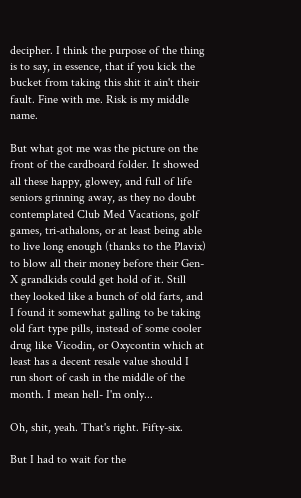decipher. I think the purpose of the thing is to say, in essence, that if you kick the bucket from taking this shit it ain't their fault. Fine with me. Risk is my middle name.

But what got me was the picture on the front of the cardboard folder. It showed all these happy, glowey, and full of life seniors grinning away, as they no doubt contemplated Club Med Vacations, golf games, tri-athalons, or at least being able to live long enough (thanks to the Plavix) to blow all their money before their Gen-X grandkids could get hold of it. Still they looked like a bunch of old farts, and I found it somewhat galling to be taking old fart type pills, instead of some cooler drug like Vicodin, or Oxycontin which at least has a decent resale value should I run short of cash in the middle of the month. I mean hell- I'm only...

Oh, shit, yeah. That's right. Fifty-six.

But I had to wait for the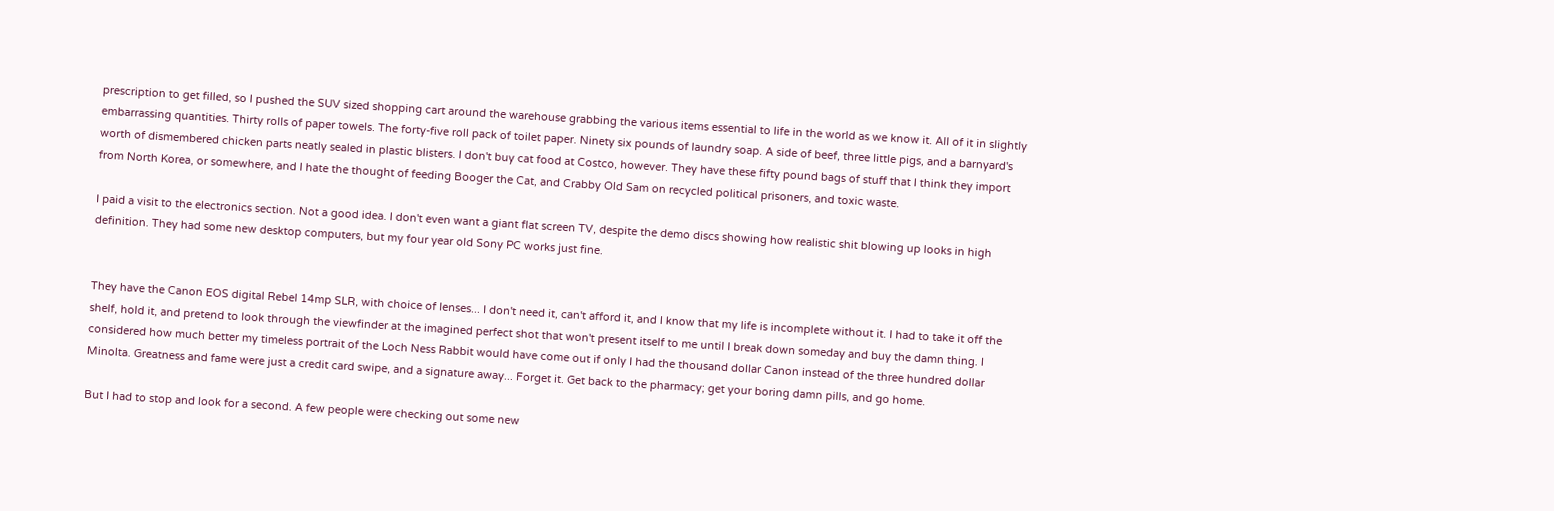prescription to get filled, so I pushed the SUV sized shopping cart around the warehouse grabbing the various items essential to life in the world as we know it. All of it in slightly embarrassing quantities. Thirty rolls of paper towels. The forty-five roll pack of toilet paper. Ninety six pounds of laundry soap. A side of beef, three little pigs, and a barnyard's worth of dismembered chicken parts neatly sealed in plastic blisters. I don't buy cat food at Costco, however. They have these fifty pound bags of stuff that I think they import from North Korea, or somewhere, and I hate the thought of feeding Booger the Cat, and Crabby Old Sam on recycled political prisoners, and toxic waste.

I paid a visit to the electronics section. Not a good idea. I don't even want a giant flat screen TV, despite the demo discs showing how realistic shit blowing up looks in high definition. They had some new desktop computers, but my four year old Sony PC works just fine.


They have the Canon EOS digital Rebel 14mp SLR, with choice of lenses... I don't need it, can't afford it, and I know that my life is incomplete without it. I had to take it off the shelf, hold it, and pretend to look through the viewfinder at the imagined perfect shot that won't present itself to me until I break down someday and buy the damn thing. I considered how much better my timeless portrait of the Loch Ness Rabbit would have come out if only I had the thousand dollar Canon instead of the three hundred dollar Minolta. Greatness and fame were just a credit card swipe, and a signature away... Forget it. Get back to the pharmacy; get your boring damn pills, and go home.

But I had to stop and look for a second. A few people were checking out some new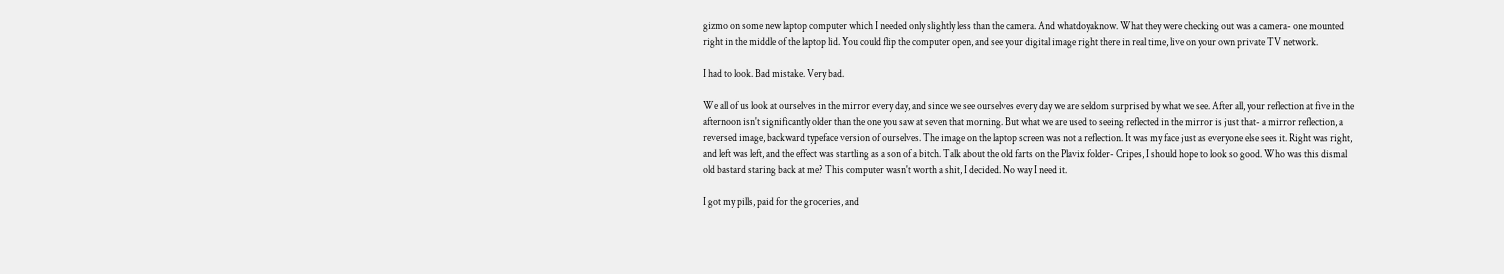gizmo on some new laptop computer which I needed only slightly less than the camera. And whatdoyaknow. What they were checking out was a camera- one mounted right in the middle of the laptop lid. You could flip the computer open, and see your digital image right there in real time, live on your own private TV network.

I had to look. Bad mistake. Very bad.

We all of us look at ourselves in the mirror every day, and since we see ourselves every day we are seldom surprised by what we see. After all, your reflection at five in the afternoon isn't significantly older than the one you saw at seven that morning. But what we are used to seeing reflected in the mirror is just that- a mirror reflection, a reversed image, backward typeface version of ourselves. The image on the laptop screen was not a reflection. It was my face just as everyone else sees it. Right was right, and left was left, and the effect was startling as a son of a bitch. Talk about the old farts on the Plavix folder- Cripes, I should hope to look so good. Who was this dismal old bastard staring back at me? This computer wasn't worth a shit, I decided. No way I need it.

I got my pills, paid for the groceries, and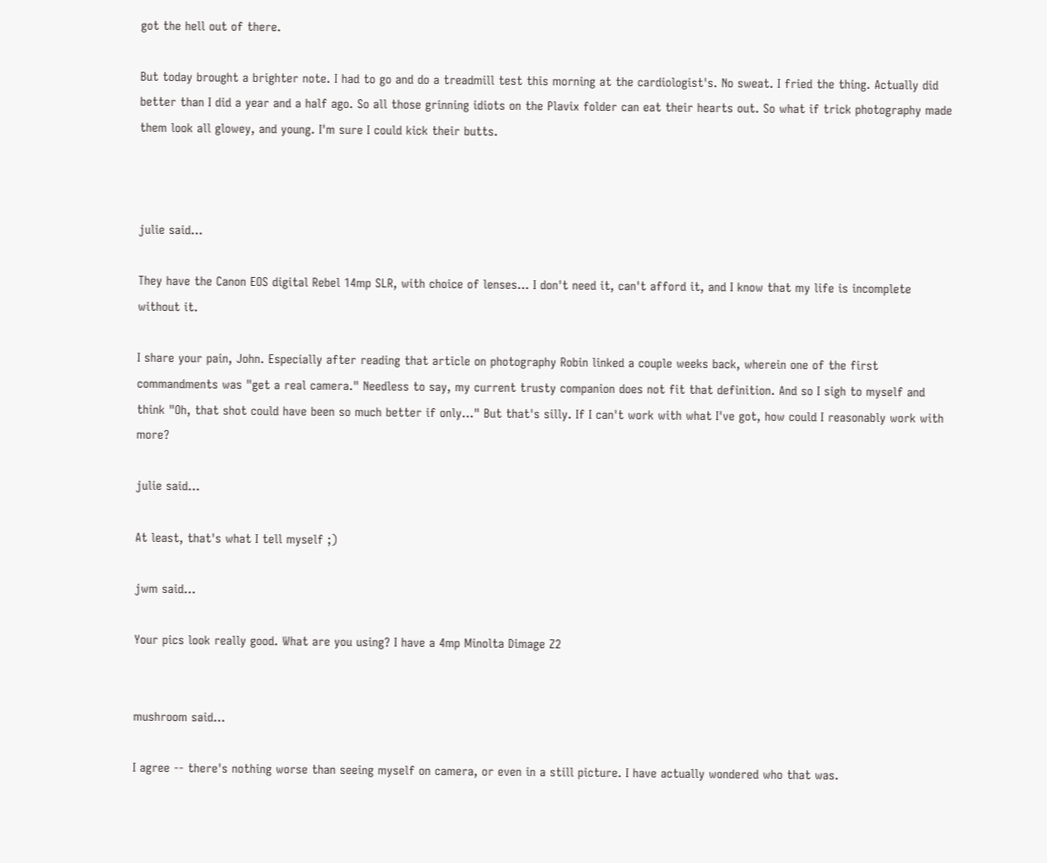got the hell out of there.

But today brought a brighter note. I had to go and do a treadmill test this morning at the cardiologist's. No sweat. I fried the thing. Actually did better than I did a year and a half ago. So all those grinning idiots on the Plavix folder can eat their hearts out. So what if trick photography made them look all glowey, and young. I'm sure I could kick their butts.



julie said...

They have the Canon EOS digital Rebel 14mp SLR, with choice of lenses... I don't need it, can't afford it, and I know that my life is incomplete without it.

I share your pain, John. Especially after reading that article on photography Robin linked a couple weeks back, wherein one of the first commandments was "get a real camera." Needless to say, my current trusty companion does not fit that definition. And so I sigh to myself and think "Oh, that shot could have been so much better if only..." But that's silly. If I can't work with what I've got, how could I reasonably work with more?

julie said...

At least, that's what I tell myself ;)

jwm said...

Your pics look really good. What are you using? I have a 4mp Minolta Dimage Z2


mushroom said...

I agree -- there's nothing worse than seeing myself on camera, or even in a still picture. I have actually wondered who that was.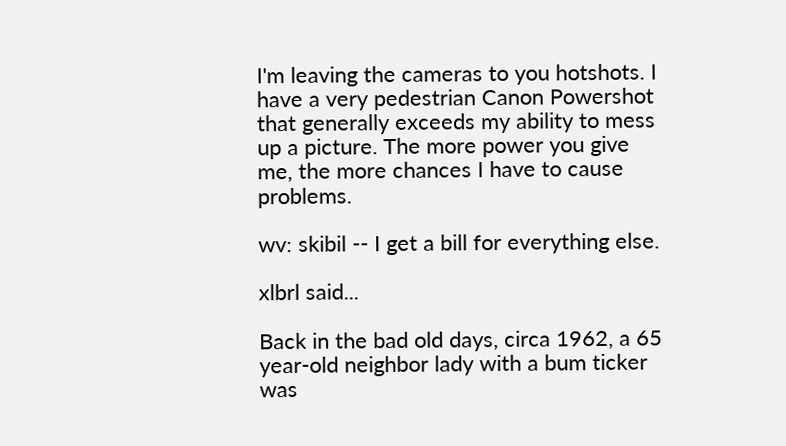I'm leaving the cameras to you hotshots. I have a very pedestrian Canon Powershot that generally exceeds my ability to mess up a picture. The more power you give me, the more chances I have to cause problems.

wv: skibil -- I get a bill for everything else.

xlbrl said...

Back in the bad old days, circa 1962, a 65 year-old neighbor lady with a bum ticker was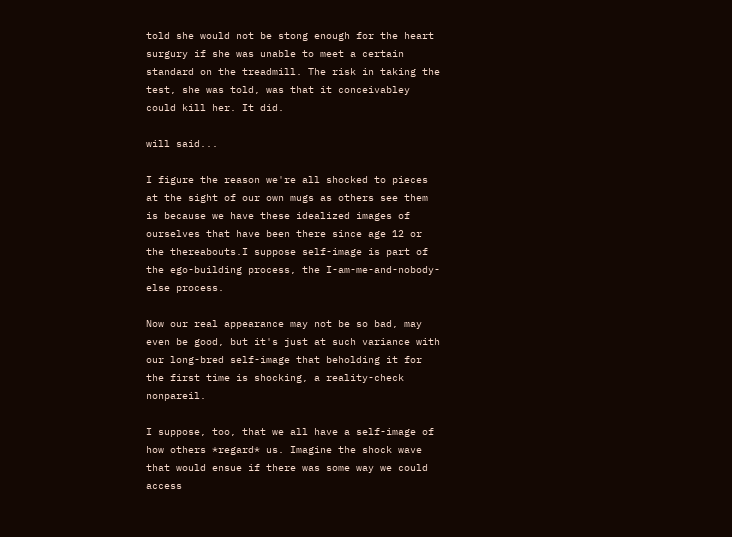told she would not be stong enough for the heart surgury if she was unable to meet a certain standard on the treadmill. The risk in taking the test, she was told, was that it conceivabley could kill her. It did.

will said...

I figure the reason we're all shocked to pieces at the sight of our own mugs as others see them is because we have these idealized images of ourselves that have been there since age 12 or the thereabouts.I suppose self-image is part of the ego-building process, the I-am-me-and-nobody-else process.

Now our real appearance may not be so bad, may even be good, but it's just at such variance with our long-bred self-image that beholding it for the first time is shocking, a reality-check nonpareil.

I suppose, too, that we all have a self-image of how others *regard* us. Imagine the shock wave that would ensue if there was some way we could access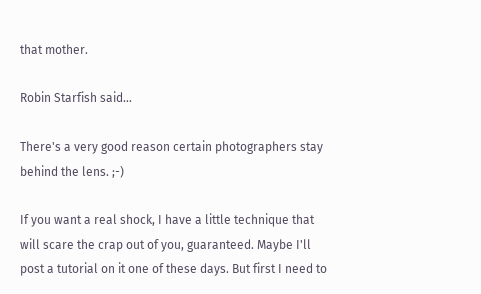that mother.

Robin Starfish said...

There's a very good reason certain photographers stay behind the lens. ;-)

If you want a real shock, I have a little technique that will scare the crap out of you, guaranteed. Maybe I'll post a tutorial on it one of these days. But first I need to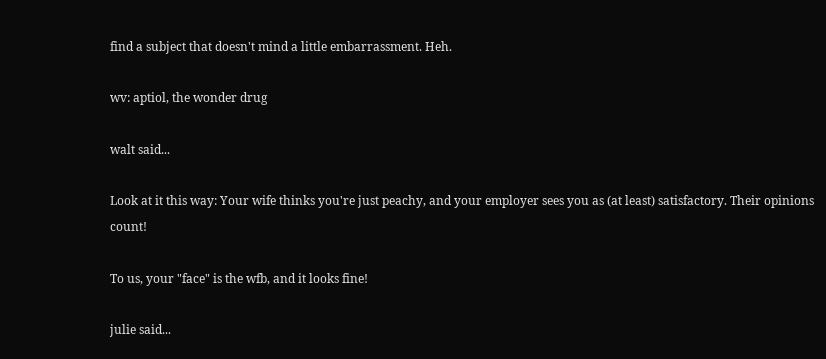find a subject that doesn't mind a little embarrassment. Heh.

wv: aptiol, the wonder drug

walt said...

Look at it this way: Your wife thinks you're just peachy, and your employer sees you as (at least) satisfactory. Their opinions count!

To us, your "face" is the wfb, and it looks fine!

julie said...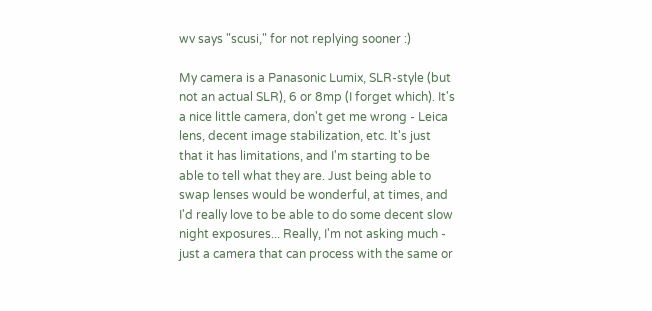wv says "scusi," for not replying sooner :)

My camera is a Panasonic Lumix, SLR-style (but not an actual SLR), 6 or 8mp (I forget which). It's a nice little camera, don't get me wrong - Leica lens, decent image stabilization, etc. It's just that it has limitations, and I'm starting to be able to tell what they are. Just being able to swap lenses would be wonderful, at times, and I'd really love to be able to do some decent slow night exposures... Really, I'm not asking much - just a camera that can process with the same or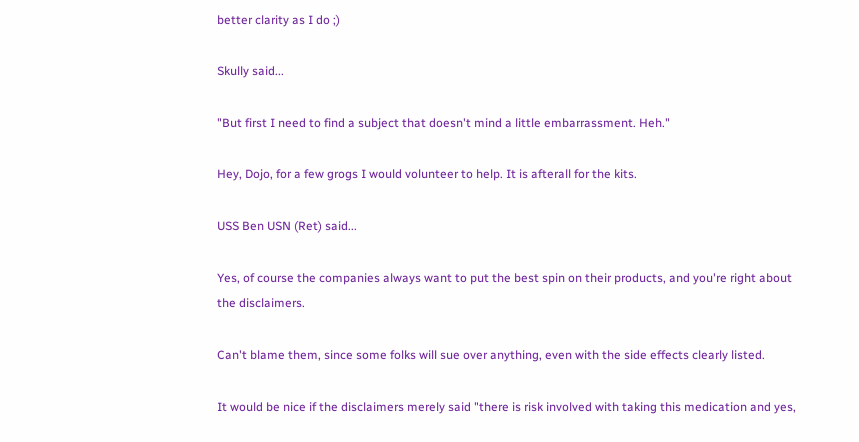better clarity as I do ;)

Skully said...

"But first I need to find a subject that doesn't mind a little embarrassment. Heh."

Hey, Dojo, for a few grogs I would volunteer to help. It is afterall for the kits.

USS Ben USN (Ret) said...

Yes, of course the companies always want to put the best spin on their products, and you're right about the disclaimers.

Can't blame them, since some folks will sue over anything, even with the side effects clearly listed.

It would be nice if the disclaimers merely said "there is risk involved with taking this medication and yes,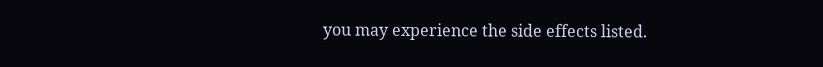you may experience the side effects listed.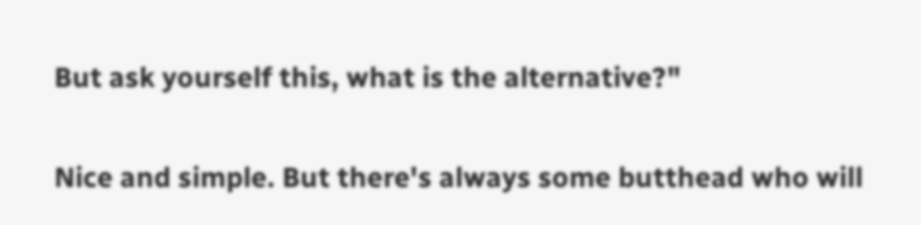But ask yourself this, what is the alternative?"

Nice and simple. But there's always some butthead who will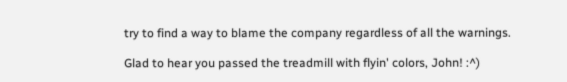try to find a way to blame the company regardless of all the warnings.

Glad to hear you passed the treadmill with flyin' colors, John! :^)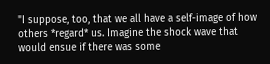"I suppose, too, that we all have a self-image of how others *regard* us. Imagine the shock wave that would ensue if there was some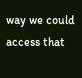way we could access that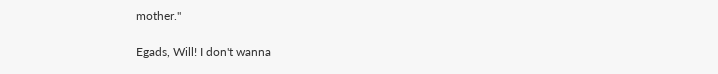mother."

Egads, Will! I don't wanna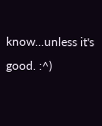know...unless it's good. :^)